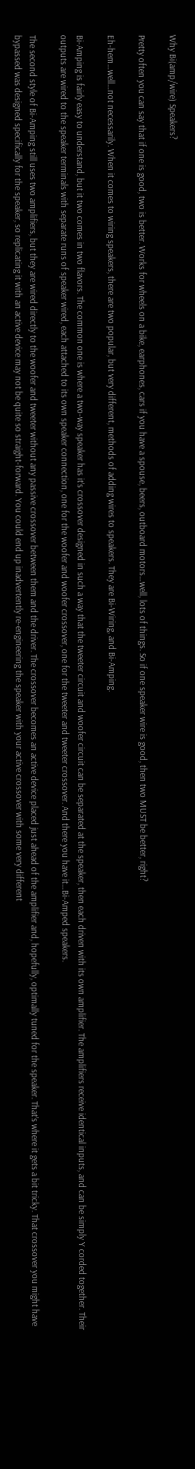Why Bi(amp/wire) Speakers?

Pretty often you can say that if one is good, two is better. Works for wheels on a bike, earphones, cars if you have a spouse, beers, outboard motors…well, lots of things. So if one speaker wire is good, then two MUST be better, right?

Eh-hem…well…not necessarily. When it comes to wiring speakers, there are two popular, but very different, methods of adding wires to speakers. They are Bi-Wiring, and Bi-Amping.

Bi-Amping is fairly easy to understand, but it two comes in two flavors. The common one is where a two-way speaker has it’s crossover designed in such a way that the tweeter circuit and woofer circuit can be separated at the speaker, then each driven with its own amplifier. The amplifiers receive identical inputs, and can be simply Y corded together. Their outputs are wired to the speaker terminals with separate runs of speaker wired, each attached to its own speaker connection, one for the woofer and woofer crossover, one for the tweeter and tweeter crossover. And there you have it…Bi-Amped speakers.

The second style of Bi-Amping still uses two amplifiers, but they are wired directly to the woofer and tweeter without any passive crossover between them and the driver. The crossover becomes an active device placed just ahead of the amplifier and, hopefully, optimally tuned for the speaker. That’s where it gets a bit tricky. That crossover you might have bypassed was designed specifically for the speaker, so replicating it with an active device may not be quite so straight-forward. You could end up inadvertently re-engineering the speaker with your active crossover with some very different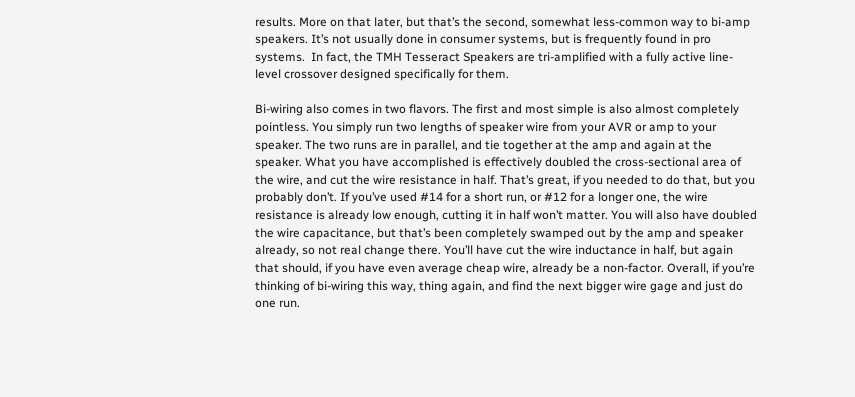results. More on that later, but that’s the second, somewhat less-common way to bi-amp speakers. It’s not usually done in consumer systems, but is frequently found in pro systems.  In fact, the TMH Tesseract Speakers are tri-amplified with a fully active line-level crossover designed specifically for them.

Bi-wiring also comes in two flavors. The first and most simple is also almost completely pointless. You simply run two lengths of speaker wire from your AVR or amp to your speaker. The two runs are in parallel, and tie together at the amp and again at the speaker. What you have accomplished is effectively doubled the cross-sectional area of the wire, and cut the wire resistance in half. That’s great, if you needed to do that, but you probably don’t. If you’ve used #14 for a short run, or #12 for a longer one, the wire resistance is already low enough, cutting it in half won’t matter. You will also have doubled the wire capacitance, but that’s been completely swamped out by the amp and speaker already, so not real change there. You’ll have cut the wire inductance in half, but again that should, if you have even average cheap wire, already be a non-factor. Overall, if you’re thinking of bi-wiring this way, thing again, and find the next bigger wire gage and just do one run.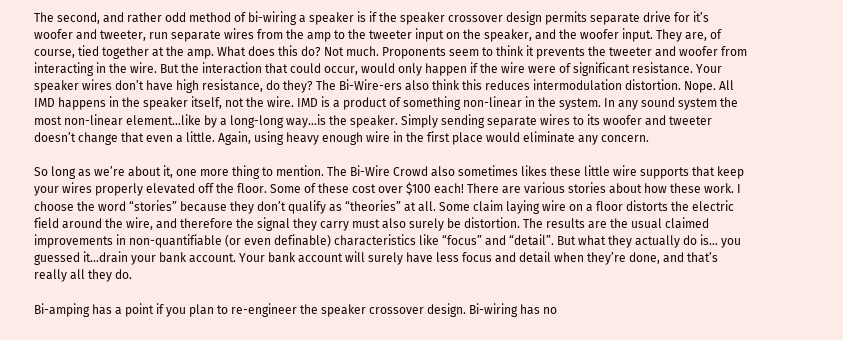The second, and rather odd method of bi-wiring a speaker is if the speaker crossover design permits separate drive for it’s woofer and tweeter, run separate wires from the amp to the tweeter input on the speaker, and the woofer input. They are, of course, tied together at the amp. What does this do? Not much. Proponents seem to think it prevents the tweeter and woofer from interacting in the wire. But the interaction that could occur, would only happen if the wire were of significant resistance. Your speaker wires don’t have high resistance, do they? The Bi-Wire-ers also think this reduces intermodulation distortion. Nope. All IMD happens in the speaker itself, not the wire. IMD is a product of something non-linear in the system. In any sound system the most non-linear element…like by a long-long way…is the speaker. Simply sending separate wires to its woofer and tweeter doesn’t change that even a little. Again, using heavy enough wire in the first place would eliminate any concern.

So long as we’re about it, one more thing to mention. The Bi-Wire Crowd also sometimes likes these little wire supports that keep your wires properly elevated off the floor. Some of these cost over $100 each! There are various stories about how these work. I choose the word “stories” because they don’t qualify as “theories” at all. Some claim laying wire on a floor distorts the electric field around the wire, and therefore the signal they carry must also surely be distortion. The results are the usual claimed improvements in non-quantifiable (or even definable) characteristics like “focus” and “detail”. But what they actually do is… you guessed it…drain your bank account. Your bank account will surely have less focus and detail when they’re done, and that’s really all they do.

Bi-amping has a point if you plan to re-engineer the speaker crossover design. Bi-wiring has no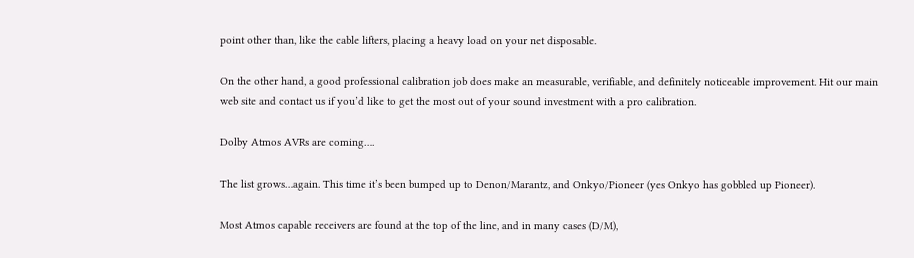point other than, like the cable lifters, placing a heavy load on your net disposable.

On the other hand, a good professional calibration job does make an measurable, verifiable, and definitely noticeable improvement. Hit our main web site and contact us if you’d like to get the most out of your sound investment with a pro calibration.

Dolby Atmos AVRs are coming….

The list grows…again. This time it’s been bumped up to Denon/Marantz, and Onkyo/Pioneer (yes Onkyo has gobbled up Pioneer).

Most Atmos capable receivers are found at the top of the line, and in many cases (D/M),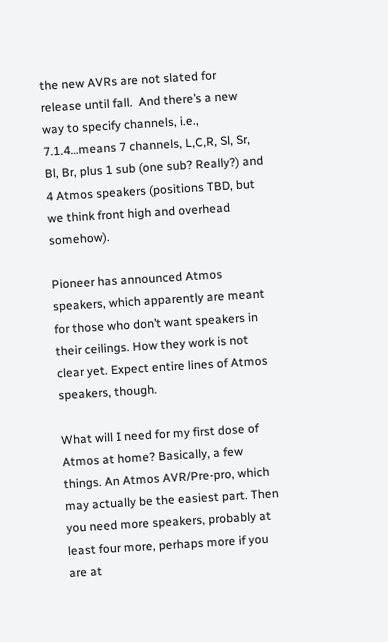the new AVRs are not slated for release until fall.  And there’s a new way to specify channels, i.e., 7.1.4…means 7 channels, L,C,R, Sl, Sr, Bl, Br, plus 1 sub (one sub? Really?) and 4 Atmos speakers (positions TBD, but we think front high and overhead somehow).

Pioneer has announced Atmos speakers, which apparently are meant for those who don’t want speakers in their ceilings. How they work is not clear yet. Expect entire lines of Atmos speakers, though.

What will I need for my first dose of Atmos at home? Basically, a few things. An Atmos AVR/Pre-pro, which may actually be the easiest part. Then you need more speakers, probably at least four more, perhaps more if you are at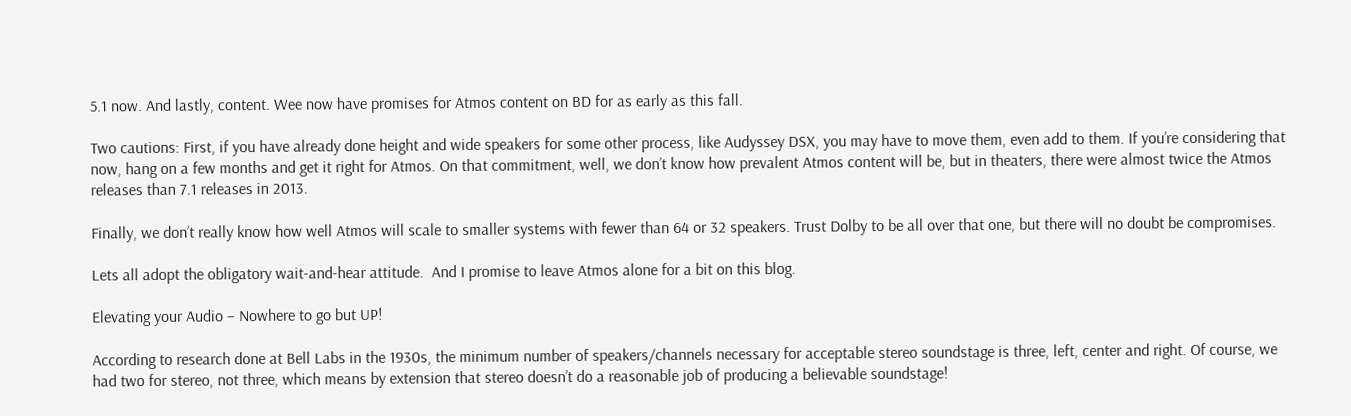5.1 now. And lastly, content. Wee now have promises for Atmos content on BD for as early as this fall.

Two cautions: First, if you have already done height and wide speakers for some other process, like Audyssey DSX, you may have to move them, even add to them. If you’re considering that now, hang on a few months and get it right for Atmos. On that commitment, well, we don’t know how prevalent Atmos content will be, but in theaters, there were almost twice the Atmos releases than 7.1 releases in 2013.

Finally, we don’t really know how well Atmos will scale to smaller systems with fewer than 64 or 32 speakers. Trust Dolby to be all over that one, but there will no doubt be compromises.

Lets all adopt the obligatory wait-and-hear attitude.  And I promise to leave Atmos alone for a bit on this blog.

Elevating your Audio – Nowhere to go but UP!

According to research done at Bell Labs in the 1930s, the minimum number of speakers/channels necessary for acceptable stereo soundstage is three, left, center and right. Of course, we had two for stereo, not three, which means by extension that stereo doesn’t do a reasonable job of producing a believable soundstage!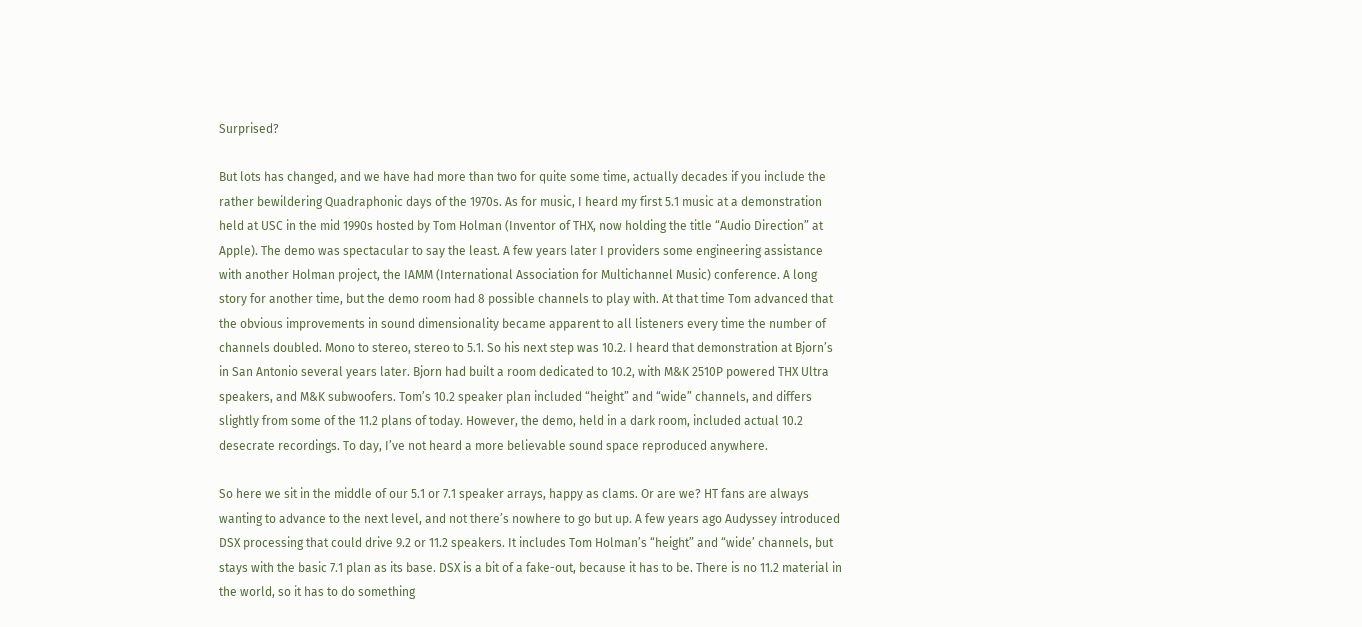Surprised?

But lots has changed, and we have had more than two for quite some time, actually decades if you include the rather bewildering Quadraphonic days of the 1970s. As for music, I heard my first 5.1 music at a demonstration held at USC in the mid 1990s hosted by Tom Holman (Inventor of THX, now holding the title “Audio Direction” at Apple). The demo was spectacular to say the least. A few years later I providers some engineering assistance with another Holman project, the IAMM (International Association for Multichannel Music) conference. A long story for another time, but the demo room had 8 possible channels to play with. At that time Tom advanced that the obvious improvements in sound dimensionality became apparent to all listeners every time the number of channels doubled. Mono to stereo, stereo to 5.1. So his next step was 10.2. I heard that demonstration at Bjorn’s in San Antonio several years later. Bjorn had built a room dedicated to 10.2, with M&K 2510P powered THX Ultra speakers, and M&K subwoofers. Tom’s 10.2 speaker plan included “height” and “wide” channels, and differs slightly from some of the 11.2 plans of today. However, the demo, held in a dark room, included actual 10.2 desecrate recordings. To day, I’ve not heard a more believable sound space reproduced anywhere.

So here we sit in the middle of our 5.1 or 7.1 speaker arrays, happy as clams. Or are we? HT fans are always wanting to advance to the next level, and not there’s nowhere to go but up. A few years ago Audyssey introduced DSX processing that could drive 9.2 or 11.2 speakers. It includes Tom Holman’s “height” and “wide’ channels, but stays with the basic 7.1 plan as its base. DSX is a bit of a fake-out, because it has to be. There is no 11.2 material in the world, so it has to do something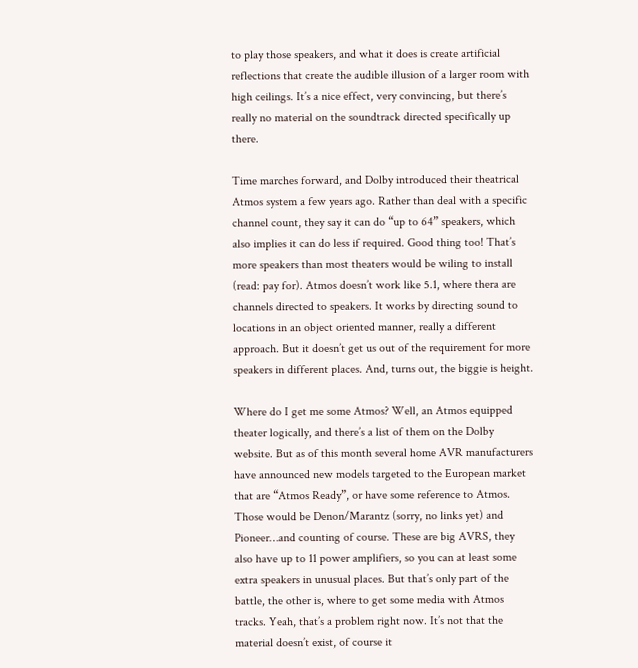to play those speakers, and what it does is create artificial reflections that create the audible illusion of a larger room with high ceilings. It’s a nice effect, very convincing, but there’s really no material on the soundtrack directed specifically up there.

Time marches forward, and Dolby introduced their theatrical Atmos system a few years ago. Rather than deal with a specific channel count, they say it can do “up to 64” speakers, which also implies it can do less if required. Good thing too! That’s more speakers than most theaters would be wiling to install (read: pay for). Atmos doesn’t work like 5.1, where thera are channels directed to speakers. It works by directing sound to locations in an object oriented manner, really a different approach. But it doesn’t get us out of the requirement for more speakers in different places. And, turns out, the biggie is height.

Where do I get me some Atmos? Well, an Atmos equipped theater logically, and there’s a list of them on the Dolby website. But as of this month several home AVR manufacturers have announced new models targeted to the European market that are “Atmos Ready”, or have some reference to Atmos. Those would be Denon/Marantz (sorry, no links yet) and Pioneer…and counting of course. These are big AVRS, they also have up to 11 power amplifiers, so you can at least some extra speakers in unusual places. But that’s only part of the battle, the other is, where to get some media with Atmos tracks. Yeah, that’s a problem right now. It’s not that the material doesn’t exist, of course it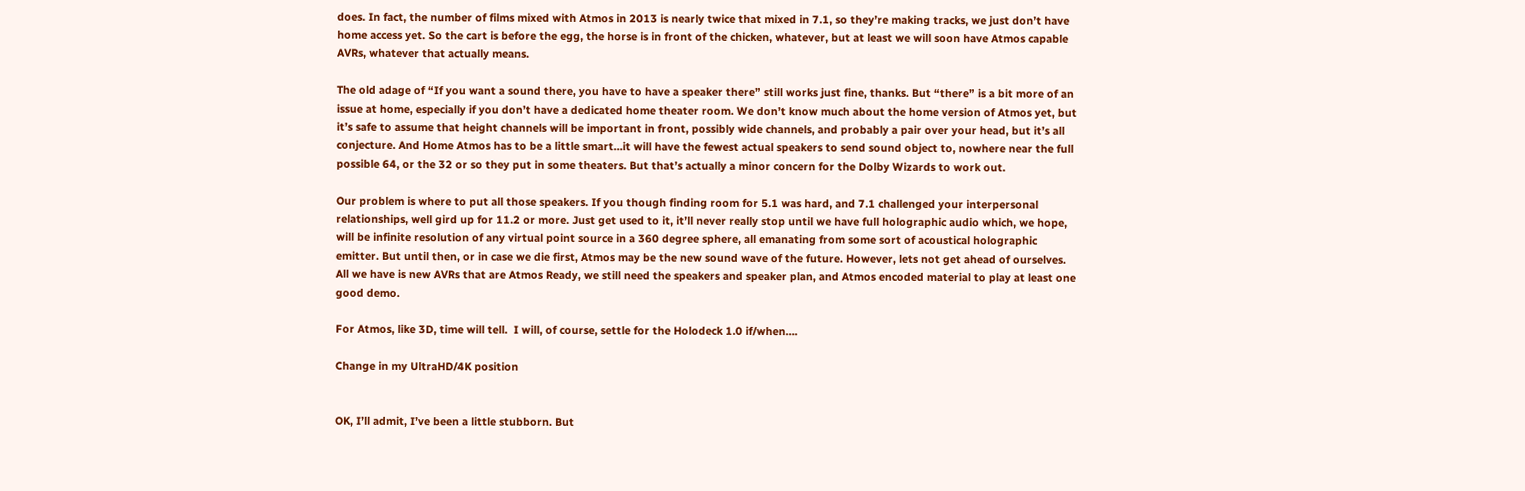does. In fact, the number of films mixed with Atmos in 2013 is nearly twice that mixed in 7.1, so they’re making tracks, we just don’t have home access yet. So the cart is before the egg, the horse is in front of the chicken, whatever, but at least we will soon have Atmos capable AVRs, whatever that actually means.

The old adage of “If you want a sound there, you have to have a speaker there” still works just fine, thanks. But “there” is a bit more of an issue at home, especially if you don’t have a dedicated home theater room. We don’t know much about the home version of Atmos yet, but it’s safe to assume that height channels will be important in front, possibly wide channels, and probably a pair over your head, but it’s all conjecture. And Home Atmos has to be a little smart…it will have the fewest actual speakers to send sound object to, nowhere near the full possible 64, or the 32 or so they put in some theaters. But that’s actually a minor concern for the Dolby Wizards to work out.

Our problem is where to put all those speakers. If you though finding room for 5.1 was hard, and 7.1 challenged your interpersonal relationships, well gird up for 11.2 or more. Just get used to it, it’ll never really stop until we have full holographic audio which, we hope, will be infinite resolution of any virtual point source in a 360 degree sphere, all emanating from some sort of acoustical holographic emitter. But until then, or in case we die first, Atmos may be the new sound wave of the future. However, lets not get ahead of ourselves. All we have is new AVRs that are Atmos Ready, we still need the speakers and speaker plan, and Atmos encoded material to play at least one good demo.

For Atmos, like 3D, time will tell.  I will, of course, settle for the Holodeck 1.0 if/when….

Change in my UltraHD/4K position


OK, I’ll admit, I’ve been a little stubborn. But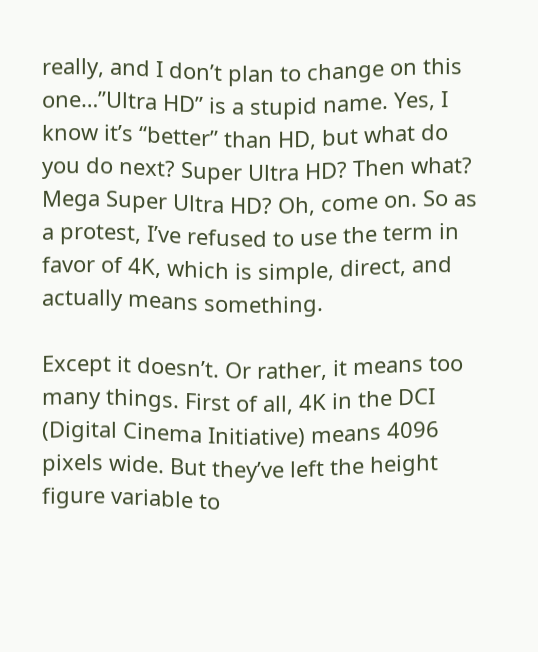really, and I don’t plan to change on this one…”Ultra HD” is a stupid name. Yes, I know it’s “better” than HD, but what do you do next? Super Ultra HD? Then what? Mega Super Ultra HD? Oh, come on. So as a protest, I’ve refused to use the term in favor of 4K, which is simple, direct, and actually means something.

Except it doesn’t. Or rather, it means too many things. First of all, 4K in the DCI (Digital Cinema Initiative) means 4096 pixels wide. But they’ve left the height figure variable to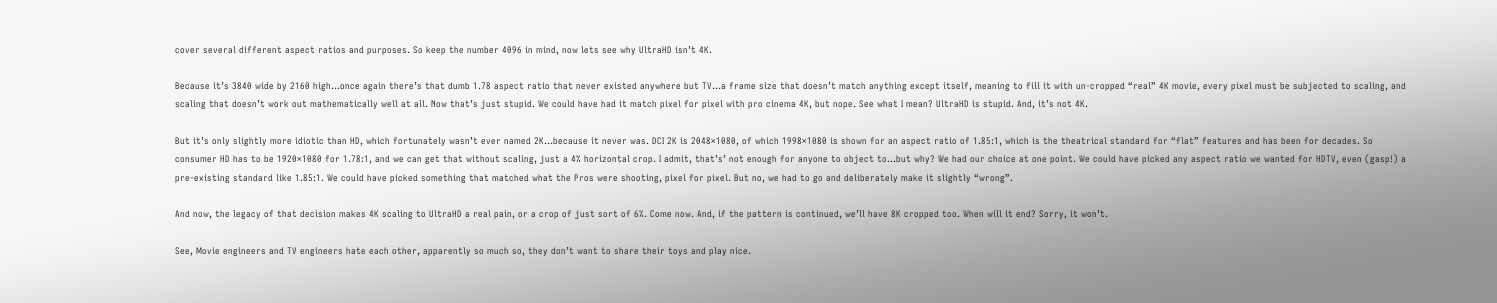cover several different aspect ratios and purposes. So keep the number 4096 in mind, now lets see why UltraHD isn’t 4K.

Because it’s 3840 wide by 2160 high…once again there’s that dumb 1.78 aspect ratio that never existed anywhere but TV…a frame size that doesn’t match anything except itself, meaning to fill it with un-cropped “real” 4K movie, every pixel must be subjected to scaling, and scaling that doesn’t work out mathematically well at all. Now that’s just stupid. We could have had it match pixel for pixel with pro cinema 4K, but nope. See what I mean? UltraHD is stupid. And, it’s not 4K.

But it’s only slightly more idiotic than HD, which fortunately wasn’t ever named 2K…because it never was. DCI 2K is 2048×1080, of which 1998×1080 is shown for an aspect ratio of 1.85:1, which is the theatrical standard for “flat” features and has been for decades. So consumer HD has to be 1920×1080 for 1.78:1, and we can get that without scaling, just a 4% horizontal crop. I admit, that’s’ not enough for anyone to object to…but why? We had our choice at one point. We could have picked any aspect ratio we wanted for HDTV, even (gasp!) a pre-existing standard like 1.85:1. We could have picked something that matched what the Pros were shooting, pixel for pixel. But no, we had to go and deliberately make it slightly “wrong”.

And now, the legacy of that decision makes 4K scaling to UltraHD a real pain, or a crop of just sort of 6%. Come now. And, if the pattern is continued, we’ll have 8K cropped too. When will it end? Sorry, it won’t.

See, Movie engineers and TV engineers hate each other, apparently so much so, they don’t want to share their toys and play nice.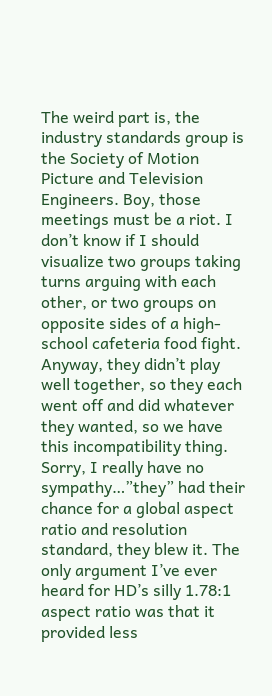The weird part is, the industry standards group is the Society of Motion Picture and Television Engineers. Boy, those meetings must be a riot. I don’t know if I should visualize two groups taking turns arguing with each other, or two groups on opposite sides of a high-school cafeteria food fight. Anyway, they didn’t play well together, so they each went off and did whatever they wanted, so we have this incompatibility thing. Sorry, I really have no sympathy…”they” had their chance for a global aspect ratio and resolution standard, they blew it. The only argument I’ve ever heard for HD’s silly 1.78:1 aspect ratio was that it provided less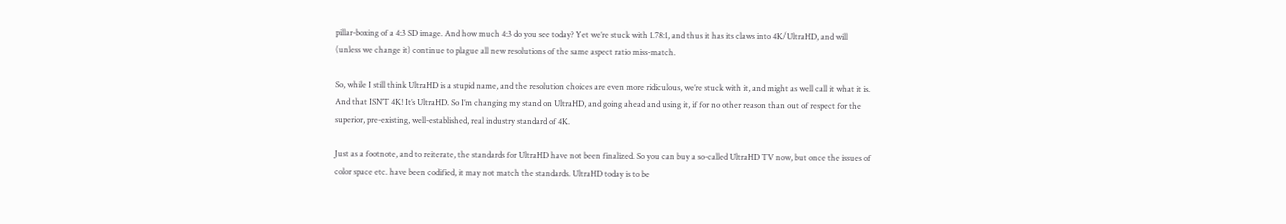pillar-boxing of a 4:3 SD image. And how much 4:3 do you see today? Yet we’re stuck with 1.78:1, and thus it has its claws into 4K/UltraHD, and will (unless we change it) continue to plague all new resolutions of the same aspect ratio miss-match.

So, while I still think UltraHD is a stupid name, and the resolution choices are even more ridiculous, we’re stuck with it, and might as well call it what it is. And that ISN’T 4K! It’s UltraHD. So I’m changing my stand on UltraHD, and going ahead and using it, if for no other reason than out of respect for the superior, pre-existing, well-established, real industry standard of 4K.

Just as a footnote, and to reiterate, the standards for UltraHD have not been finalized. So you can buy a so-called UltraHD TV now, but once the issues of color space etc. have been codified, it may not match the standards. UltraHD today is to be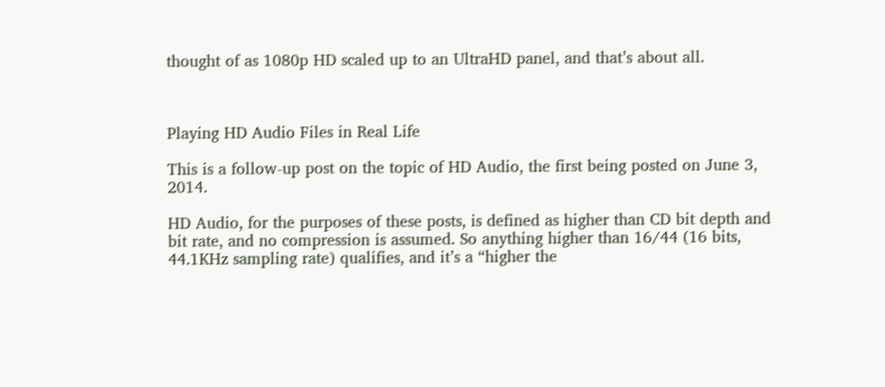thought of as 1080p HD scaled up to an UltraHD panel, and that’s about all.



Playing HD Audio Files in Real Life

This is a follow-up post on the topic of HD Audio, the first being posted on June 3, 2014.

HD Audio, for the purposes of these posts, is defined as higher than CD bit depth and bit rate, and no compression is assumed. So anything higher than 16/44 (16 bits, 44.1KHz sampling rate) qualifies, and it’s a “higher the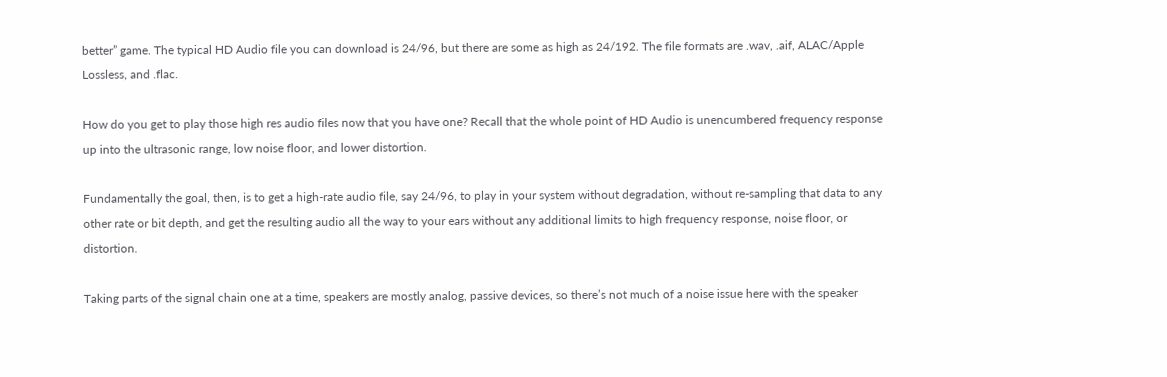better” game. The typical HD Audio file you can download is 24/96, but there are some as high as 24/192. The file formats are .wav, .aif, ALAC/Apple Lossless, and .flac.

How do you get to play those high res audio files now that you have one? Recall that the whole point of HD Audio is unencumbered frequency response up into the ultrasonic range, low noise floor, and lower distortion.

Fundamentally the goal, then, is to get a high-rate audio file, say 24/96, to play in your system without degradation, without re-sampling that data to any other rate or bit depth, and get the resulting audio all the way to your ears without any additional limits to high frequency response, noise floor, or distortion.

Taking parts of the signal chain one at a time, speakers are mostly analog, passive devices, so there’s not much of a noise issue here with the speaker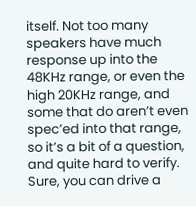itself. Not too many speakers have much response up into the 48KHz range, or even the high 20KHz range, and some that do aren’t even spec’ed into that range, so it’s a bit of a question, and quite hard to verify. Sure, you can drive a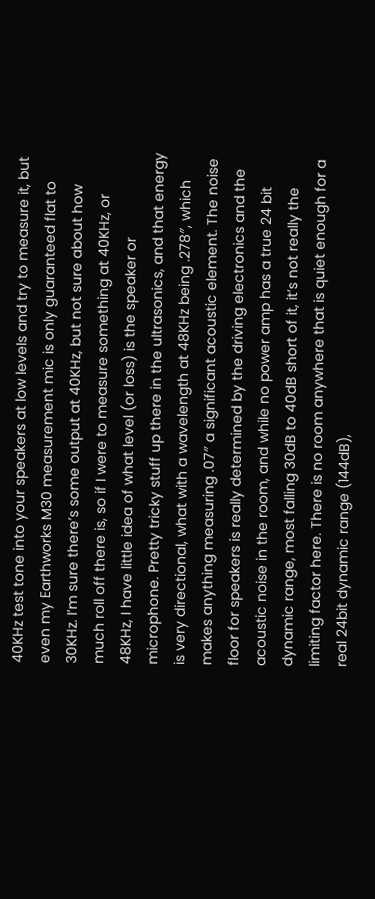40KHz test tone into your speakers at low levels and try to measure it, but even my Earthworks M30 measurement mic is only guaranteed flat to 30KHz. I’m sure there’s some output at 40KHz, but not sure about how much roll off there is, so if I were to measure something at 40KHz, or 48KHz, I have little idea of what level (or loss) is the speaker or microphone. Pretty tricky stuff up there in the ultrasonics, and that energy is very directional, what with a wavelength at 48KHz being .278″, which makes anything measuring .07″ a significant acoustic element. The noise floor for speakers is really determined by the driving electronics and the acoustic noise in the room, and while no power amp has a true 24 bit dynamic range, most falling 30dB to 40dB short of it, it’s not really the limiting factor here. There is no room anywhere that is quiet enough for a real 24bit dynamic range (144dB),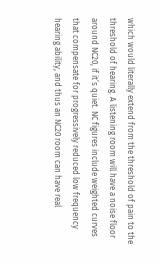which would literally extend from the threshold of pain to the threshold of hearing. A listening room will have a noise floor around NC20, if it’s quiet. NC figures include weighted curves that compensate for progressively reduced low frequency hearing ability, and thus an NC20 room can have real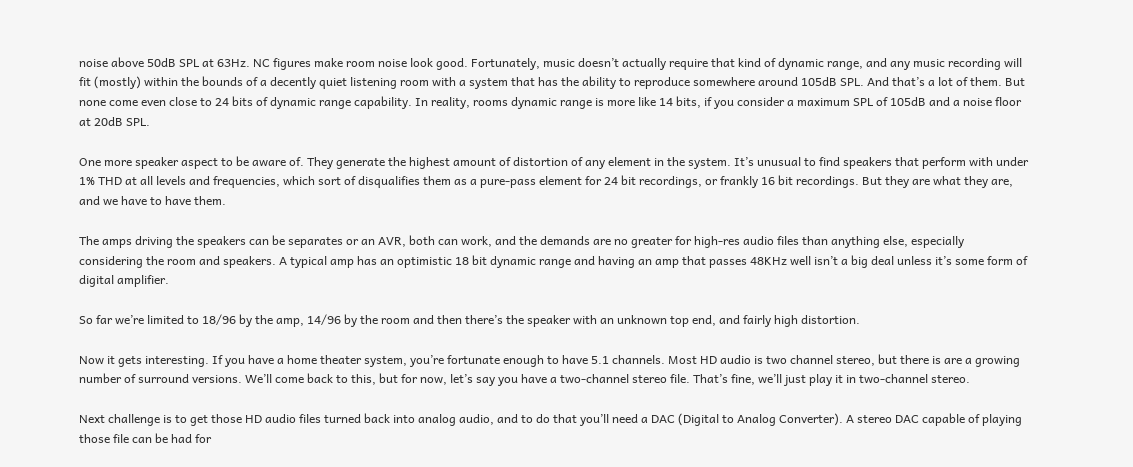noise above 50dB SPL at 63Hz. NC figures make room noise look good. Fortunately, music doesn’t actually require that kind of dynamic range, and any music recording will fit (mostly) within the bounds of a decently quiet listening room with a system that has the ability to reproduce somewhere around 105dB SPL. And that’s a lot of them. But none come even close to 24 bits of dynamic range capability. In reality, rooms dynamic range is more like 14 bits, if you consider a maximum SPL of 105dB and a noise floor at 20dB SPL.

One more speaker aspect to be aware of. They generate the highest amount of distortion of any element in the system. It’s unusual to find speakers that perform with under 1% THD at all levels and frequencies, which sort of disqualifies them as a pure-pass element for 24 bit recordings, or frankly 16 bit recordings. But they are what they are, and we have to have them.

The amps driving the speakers can be separates or an AVR, both can work, and the demands are no greater for high-res audio files than anything else, especially considering the room and speakers. A typical amp has an optimistic 18 bit dynamic range and having an amp that passes 48KHz well isn’t a big deal unless it’s some form of digital amplifier.

So far we’re limited to 18/96 by the amp, 14/96 by the room and then there’s the speaker with an unknown top end, and fairly high distortion.

Now it gets interesting. If you have a home theater system, you’re fortunate enough to have 5.1 channels. Most HD audio is two channel stereo, but there is are a growing number of surround versions. We’ll come back to this, but for now, let’s say you have a two-channel stereo file. That’s fine, we’ll just play it in two-channel stereo.

Next challenge is to get those HD audio files turned back into analog audio, and to do that you’ll need a DAC (Digital to Analog Converter). A stereo DAC capable of playing those file can be had for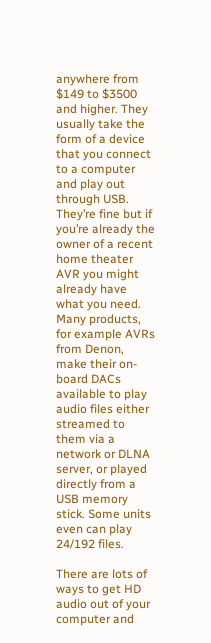anywhere from $149 to $3500 and higher. They usually take the form of a device that you connect to a computer and play out through USB. They’re fine but if you’re already the owner of a recent home theater AVR you might already have what you need. Many products, for example AVRs from Denon, make their on-board DACs available to play audio files either streamed to them via a network or DLNA server, or played directly from a USB memory stick. Some units even can play 24/192 files.

There are lots of ways to get HD audio out of your computer and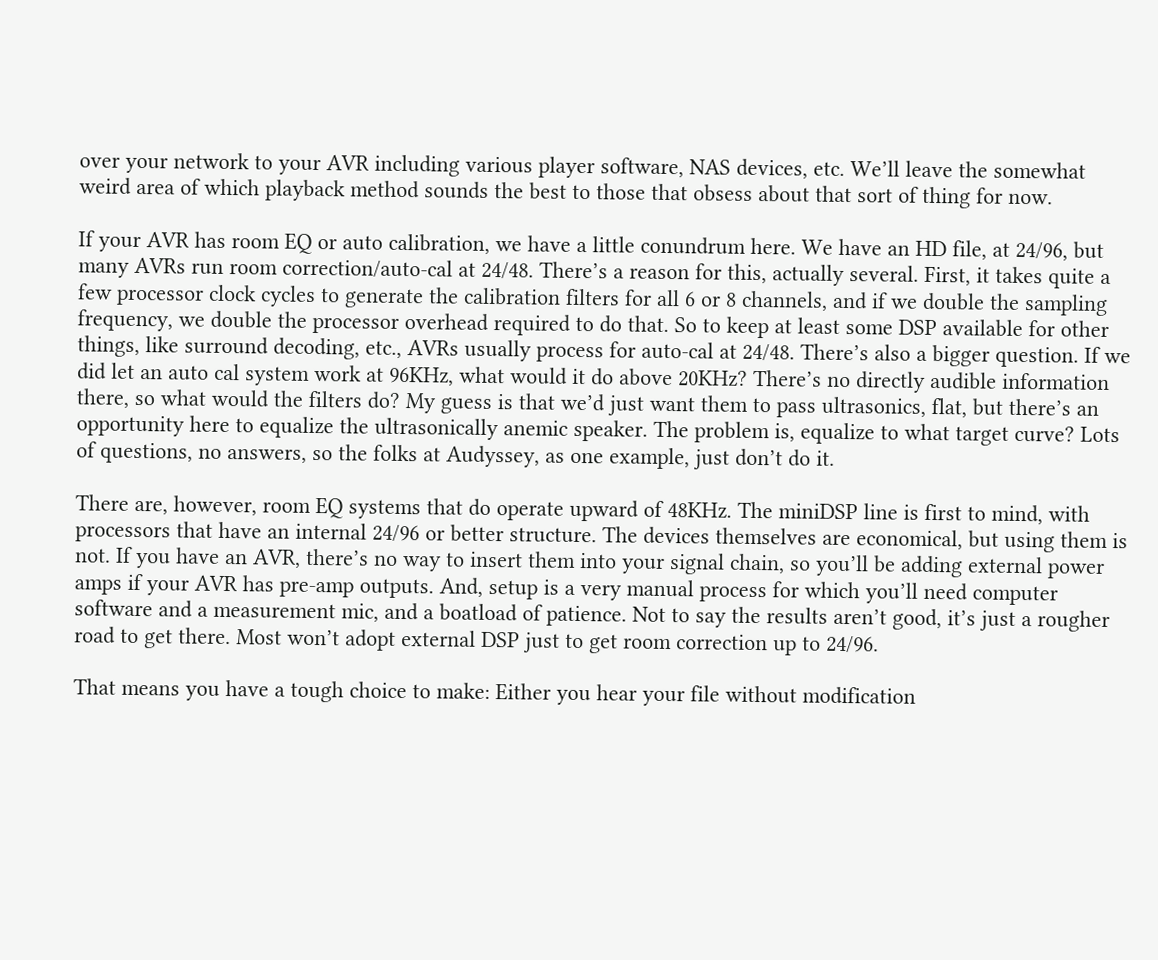over your network to your AVR including various player software, NAS devices, etc. We’ll leave the somewhat weird area of which playback method sounds the best to those that obsess about that sort of thing for now.

If your AVR has room EQ or auto calibration, we have a little conundrum here. We have an HD file, at 24/96, but many AVRs run room correction/auto-cal at 24/48. There’s a reason for this, actually several. First, it takes quite a few processor clock cycles to generate the calibration filters for all 6 or 8 channels, and if we double the sampling frequency, we double the processor overhead required to do that. So to keep at least some DSP available for other things, like surround decoding, etc., AVRs usually process for auto-cal at 24/48. There’s also a bigger question. If we did let an auto cal system work at 96KHz, what would it do above 20KHz? There’s no directly audible information there, so what would the filters do? My guess is that we’d just want them to pass ultrasonics, flat, but there’s an opportunity here to equalize the ultrasonically anemic speaker. The problem is, equalize to what target curve? Lots of questions, no answers, so the folks at Audyssey, as one example, just don’t do it.

There are, however, room EQ systems that do operate upward of 48KHz. The miniDSP line is first to mind, with processors that have an internal 24/96 or better structure. The devices themselves are economical, but using them is not. If you have an AVR, there’s no way to insert them into your signal chain, so you’ll be adding external power amps if your AVR has pre-amp outputs. And, setup is a very manual process for which you’ll need computer software and a measurement mic, and a boatload of patience. Not to say the results aren’t good, it’s just a rougher road to get there. Most won’t adopt external DSP just to get room correction up to 24/96.

That means you have a tough choice to make: Either you hear your file without modification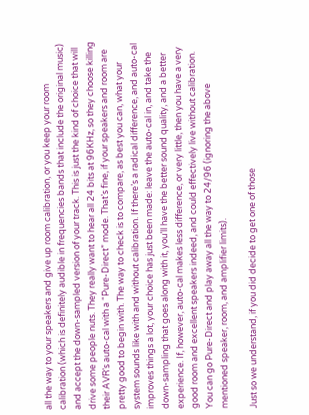all the way to your speakers and give up room calibration, or you keep your room calibration (which is definitely audible in frequencies bands that include the original music) and accept the down-sampled version of your track. This is just the kind of choice that will drive some people nuts. They really want to hear all 24 bits at 96KHz, so they choose killing their AVR’s auto-cal with a “Pure-Direct” mode. That’s fine, if your speakers and room are pretty good to begin with. The way to check is to compare, as best you can, what your system sounds like with and without calibration. If there’s a radical difference, and auto-cal improves things a lot, your choice has just been made: leave the auto-cal in, and take the down-sampling that goes along with it, you’ll have the better sound quality, and a better experience. If, however, auto-cal makes less difference, or very little, then you have a very good room and excellent speakers indeed, and could effectively live without calibration. You can go Pure-Direct and play away all the way to 24/96 (ignoring the above mentioned speaker, room, and amplifier limits).

Just so we understand, if you did decide to get one of those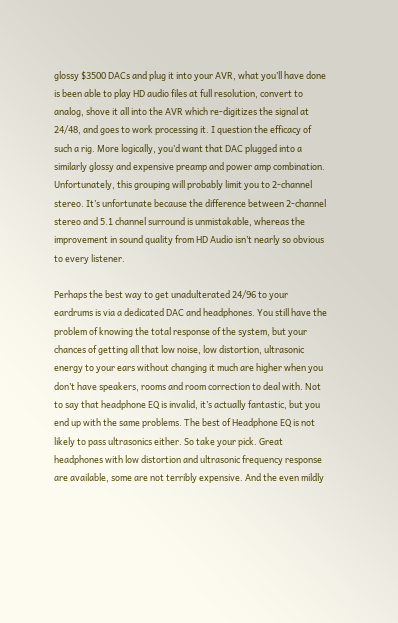glossy $3500 DACs and plug it into your AVR, what you’ll have done is been able to play HD audio files at full resolution, convert to analog, shove it all into the AVR which re-digitizes the signal at 24/48, and goes to work processing it. I question the efficacy of such a rig. More logically, you’d want that DAC plugged into a similarly glossy and expensive preamp and power amp combination. Unfortunately, this grouping will probably limit you to 2-channel stereo. It’s unfortunate because the difference between 2-channel stereo and 5.1 channel surround is unmistakable, whereas the improvement in sound quality from HD Audio isn’t nearly so obvious to every listener.

Perhaps the best way to get unadulterated 24/96 to your eardrums is via a dedicated DAC and headphones. You still have the problem of knowing the total response of the system, but your chances of getting all that low noise, low distortion, ultrasonic energy to your ears without changing it much are higher when you don’t have speakers, rooms and room correction to deal with. Not to say that headphone EQ is invalid, it’s actually fantastic, but you end up with the same problems. The best of Headphone EQ is not likely to pass ultrasonics either. So take your pick. Great headphones with low distortion and ultrasonic frequency response are available, some are not terribly expensive. And the even mildly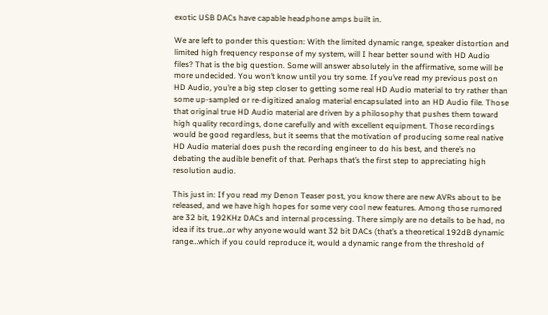exotic USB DACs have capable headphone amps built in.

We are left to ponder this question: With the limited dynamic range, speaker distortion and limited high frequency response of my system, will I hear better sound with HD Audio files? That is the big question. Some will answer absolutely in the affirmative, some will be more undecided. You won’t know until you try some. If you’ve read my previous post on HD Audio, you’re a big step closer to getting some real HD Audio material to try rather than some up-sampled or re-digitized analog material encapsulated into an HD Audio file. Those that original true HD Audio material are driven by a philosophy that pushes them toward high quality recordings, done carefully and with excellent equipment. Those recordings would be good regardless, but it seems that the motivation of producing some real native HD Audio material does push the recording engineer to do his best, and there’s no debating the audible benefit of that. Perhaps that’s the first step to appreciating high resolution audio.

This just in: If you read my Denon Teaser post, you know there are new AVRs about to be released, and we have high hopes for some very cool new features. Among those rumored are 32 bit, 192KHz DACs and internal processing. There simply are no details to be had, no idea if its true…or why anyone would want 32 bit DACs (that’s a theoretical 192dB dynamic range…which if you could reproduce it, would a dynamic range from the threshold of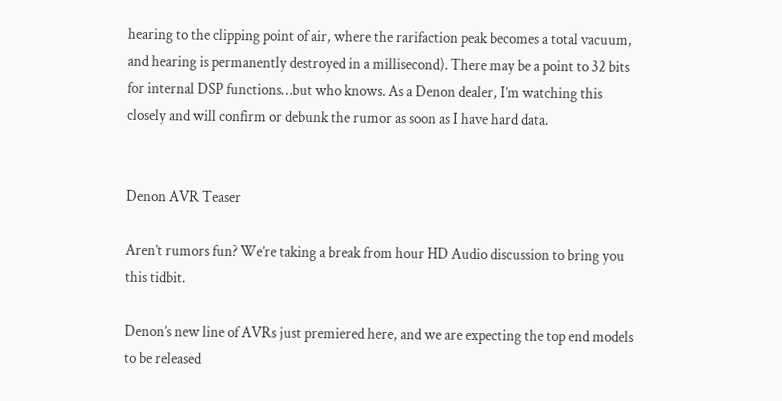hearing to the clipping point of air, where the rarifaction peak becomes a total vacuum, and hearing is permanently destroyed in a millisecond). There may be a point to 32 bits for internal DSP functions…but who knows. As a Denon dealer, I’m watching this closely and will confirm or debunk the rumor as soon as I have hard data.


Denon AVR Teaser

Aren’t rumors fun? We’re taking a break from hour HD Audio discussion to bring you this tidbit.

Denon’s new line of AVRs just premiered here, and we are expecting the top end models to be released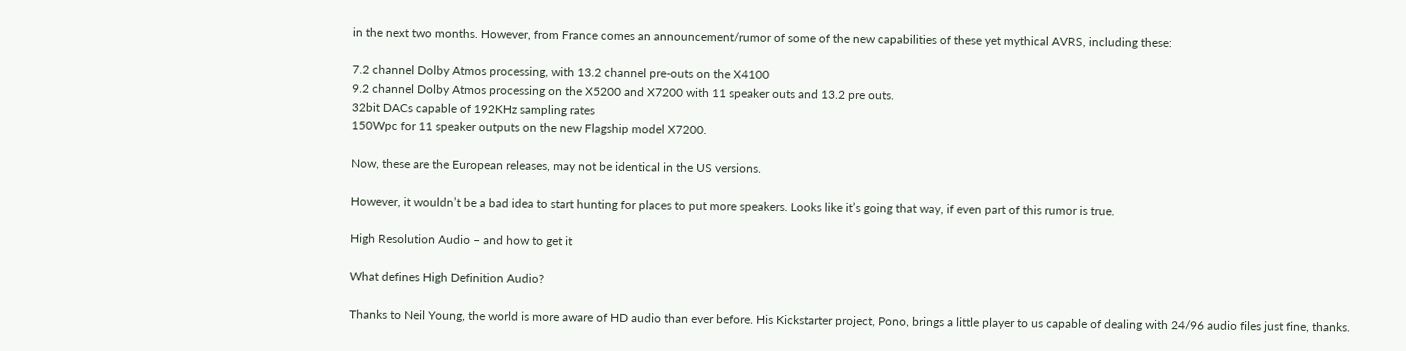in the next two months. However, from France comes an announcement/rumor of some of the new capabilities of these yet mythical AVRS, including these:

7.2 channel Dolby Atmos processing, with 13.2 channel pre-outs on the X4100
9.2 channel Dolby Atmos processing on the X5200 and X7200 with 11 speaker outs and 13.2 pre outs.
32bit DACs capable of 192KHz sampling rates
150Wpc for 11 speaker outputs on the new Flagship model X7200.

Now, these are the European releases, may not be identical in the US versions.

However, it wouldn’t be a bad idea to start hunting for places to put more speakers. Looks like it’s going that way, if even part of this rumor is true.

High Resolution Audio – and how to get it

What defines High Definition Audio?

Thanks to Neil Young, the world is more aware of HD audio than ever before. His Kickstarter project, Pono, brings a little player to us capable of dealing with 24/96 audio files just fine, thanks.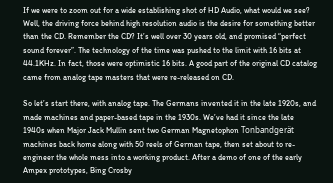If we were to zoom out for a wide establishing shot of HD Audio, what would we see? Well, the driving force behind high resolution audio is the desire for something better than the CD. Remember the CD? It’s well over 30 years old, and promised “perfect sound forever”. The technology of the time was pushed to the limit with 16 bits at 44.1KHz. In fact, those were optimistic 16 bits. A good part of the original CD catalog came from analog tape masters that were re-released on CD.

So let’s start there, with analog tape. The Germans invented it in the late 1920s, and made machines and paper-based tape in the 1930s. We’ve had it since the late 1940s when Major Jack Mullin sent two German Magnetophon Tonbandgerät machines back home along with 50 reels of German tape, then set about to re-engineer the whole mess into a working product. After a demo of one of the early Ampex prototypes, Bing Crosby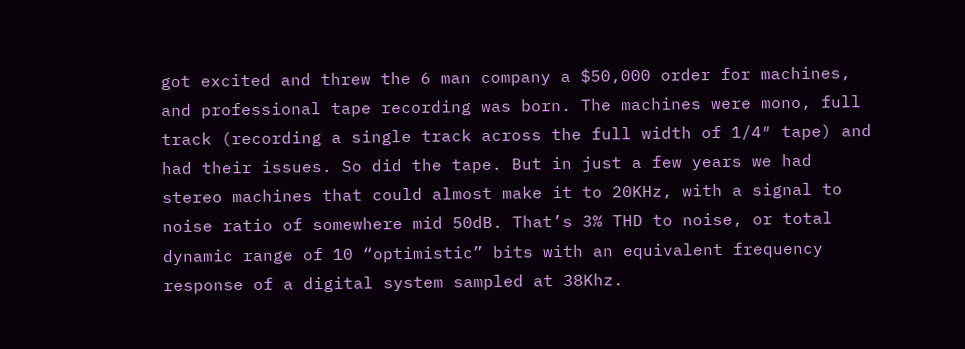got excited and threw the 6 man company a $50,000 order for machines, and professional tape recording was born. The machines were mono, full track (recording a single track across the full width of 1/4″ tape) and had their issues. So did the tape. But in just a few years we had stereo machines that could almost make it to 20KHz, with a signal to noise ratio of somewhere mid 50dB. That’s 3% THD to noise, or total dynamic range of 10 “optimistic” bits with an equivalent frequency response of a digital system sampled at 38Khz.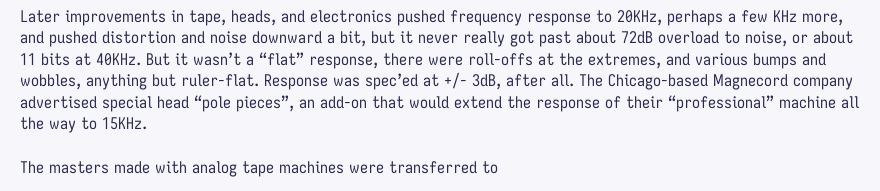Later improvements in tape, heads, and electronics pushed frequency response to 20KHz, perhaps a few KHz more, and pushed distortion and noise downward a bit, but it never really got past about 72dB overload to noise, or about 11 bits at 40KHz. But it wasn’t a “flat” response, there were roll-offs at the extremes, and various bumps and wobbles, anything but ruler-flat. Response was spec’ed at +/- 3dB, after all. The Chicago-based Magnecord company advertised special head “pole pieces”, an add-on that would extend the response of their “professional” machine all the way to 15KHz.

The masters made with analog tape machines were transferred to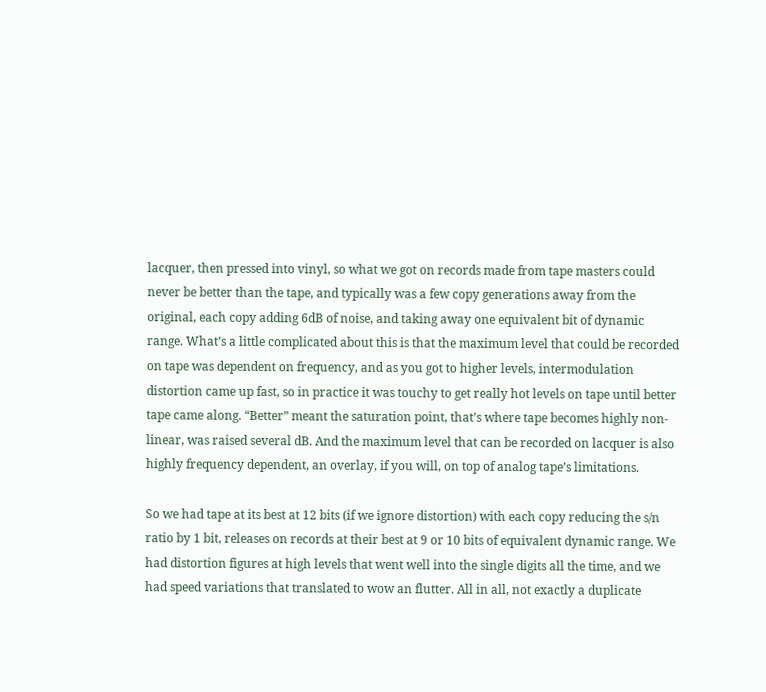lacquer, then pressed into vinyl, so what we got on records made from tape masters could never be better than the tape, and typically was a few copy generations away from the original, each copy adding 6dB of noise, and taking away one equivalent bit of dynamic range. What’s a little complicated about this is that the maximum level that could be recorded on tape was dependent on frequency, and as you got to higher levels, intermodulation distortion came up fast, so in practice it was touchy to get really hot levels on tape until better tape came along. “Better” meant the saturation point, that’s where tape becomes highly non-linear, was raised several dB. And the maximum level that can be recorded on lacquer is also highly frequency dependent, an overlay, if you will, on top of analog tape’s limitations.

So we had tape at its best at 12 bits (if we ignore distortion) with each copy reducing the s/n ratio by 1 bit, releases on records at their best at 9 or 10 bits of equivalent dynamic range. We had distortion figures at high levels that went well into the single digits all the time, and we had speed variations that translated to wow an flutter. All in all, not exactly a duplicate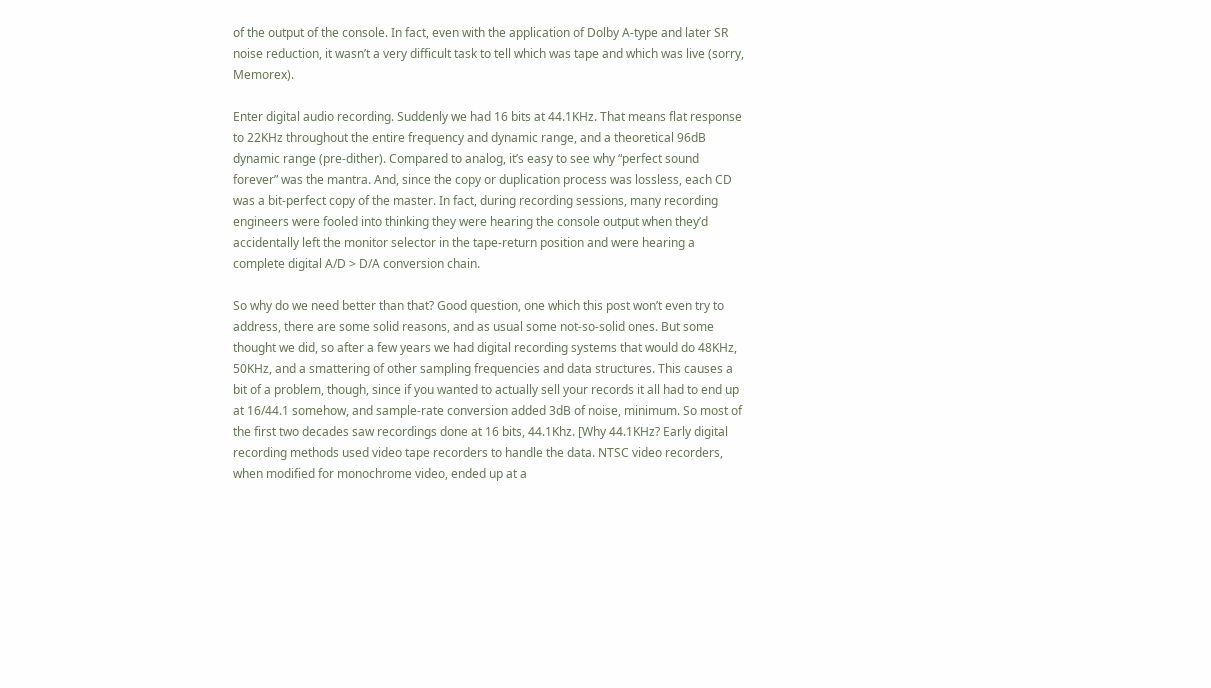of the output of the console. In fact, even with the application of Dolby A-type and later SR noise reduction, it wasn’t a very difficult task to tell which was tape and which was live (sorry, Memorex).

Enter digital audio recording. Suddenly we had 16 bits at 44.1KHz. That means flat response to 22KHz throughout the entire frequency and dynamic range, and a theoretical 96dB dynamic range (pre-dither). Compared to analog, it’s easy to see why “perfect sound forever” was the mantra. And, since the copy or duplication process was lossless, each CD was a bit-perfect copy of the master. In fact, during recording sessions, many recording engineers were fooled into thinking they were hearing the console output when they’d accidentally left the monitor selector in the tape-return position and were hearing a complete digital A/D > D/A conversion chain.

So why do we need better than that? Good question, one which this post won’t even try to address, there are some solid reasons, and as usual some not-so-solid ones. But some thought we did, so after a few years we had digital recording systems that would do 48KHz, 50KHz, and a smattering of other sampling frequencies and data structures. This causes a bit of a problem, though, since if you wanted to actually sell your records it all had to end up at 16/44.1 somehow, and sample-rate conversion added 3dB of noise, minimum. So most of the first two decades saw recordings done at 16 bits, 44.1Khz. [Why 44.1KHz? Early digital recording methods used video tape recorders to handle the data. NTSC video recorders, when modified for monochrome video, ended up at a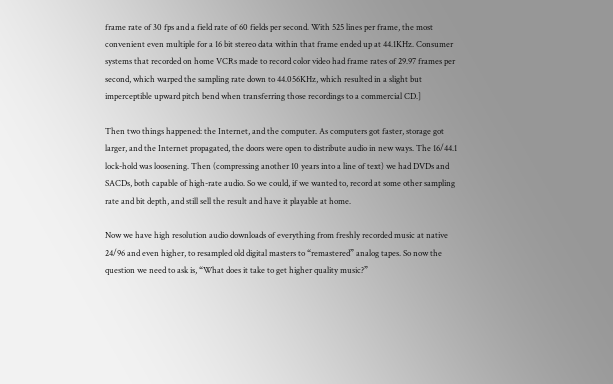frame rate of 30 fps and a field rate of 60 fields per second. With 525 lines per frame, the most convenient even multiple for a 16 bit stereo data within that frame ended up at 44.1KHz. Consumer systems that recorded on home VCRs made to record color video had frame rates of 29.97 frames per second, which warped the sampling rate down to 44.056KHz, which resulted in a slight but imperceptible upward pitch bend when transferring those recordings to a commercial CD.]

Then two things happened: the Internet, and the computer. As computers got faster, storage got larger, and the Internet propagated, the doors were open to distribute audio in new ways. The 16/44.1 lock-hold was loosening. Then (compressing another 10 years into a line of text) we had DVDs and SACDs, both capable of high-rate audio. So we could, if we wanted to, record at some other sampling rate and bit depth, and still sell the result and have it playable at home.

Now we have high resolution audio downloads of everything from freshly recorded music at native 24/96 and even higher, to resampled old digital masters to “remastered” analog tapes. So now the question we need to ask is, “What does it take to get higher quality music?”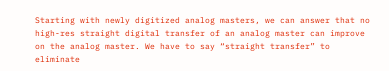Starting with newly digitized analog masters, we can answer that no high-res straight digital transfer of an analog master can improve on the analog master. We have to say “straight transfer” to eliminate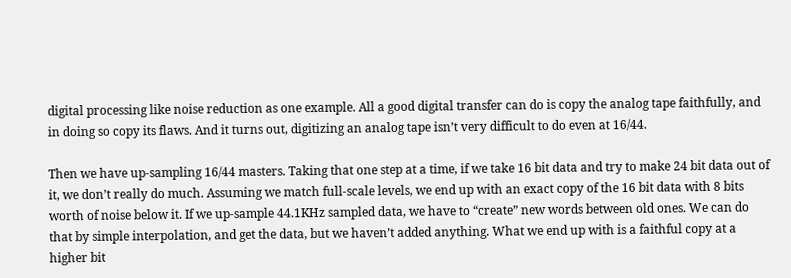digital processing like noise reduction as one example. All a good digital transfer can do is copy the analog tape faithfully, and in doing so copy its flaws. And it turns out, digitizing an analog tape isn’t very difficult to do even at 16/44.

Then we have up-sampling 16/44 masters. Taking that one step at a time, if we take 16 bit data and try to make 24 bit data out of it, we don’t really do much. Assuming we match full-scale levels, we end up with an exact copy of the 16 bit data with 8 bits worth of noise below it. If we up-sample 44.1KHz sampled data, we have to “create” new words between old ones. We can do that by simple interpolation, and get the data, but we haven’t added anything. What we end up with is a faithful copy at a higher bit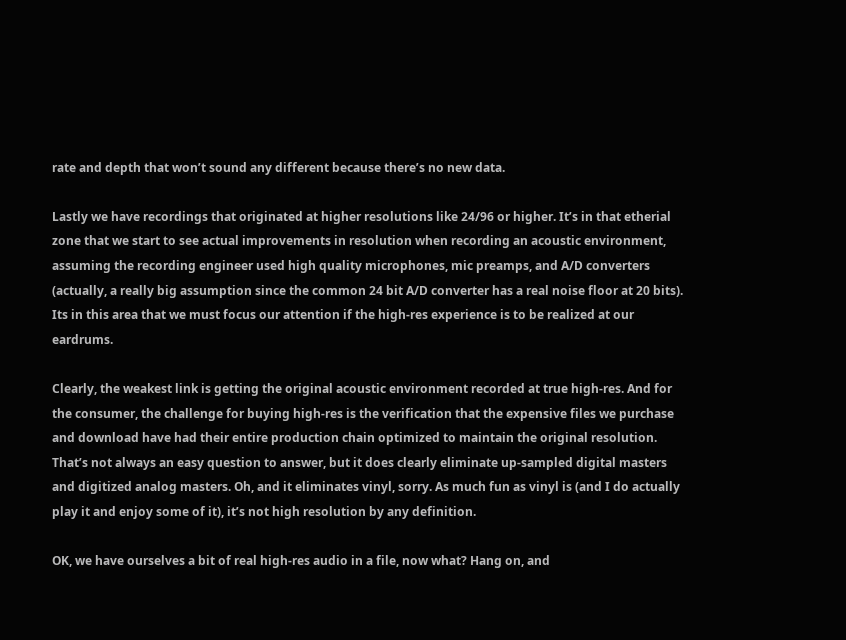rate and depth that won’t sound any different because there’s no new data.

Lastly we have recordings that originated at higher resolutions like 24/96 or higher. It’s in that etherial zone that we start to see actual improvements in resolution when recording an acoustic environment, assuming the recording engineer used high quality microphones, mic preamps, and A/D converters (actually, a really big assumption since the common 24 bit A/D converter has a real noise floor at 20 bits). Its in this area that we must focus our attention if the high-res experience is to be realized at our eardrums.

Clearly, the weakest link is getting the original acoustic environment recorded at true high-res. And for the consumer, the challenge for buying high-res is the verification that the expensive files we purchase and download have had their entire production chain optimized to maintain the original resolution. That’s not always an easy question to answer, but it does clearly eliminate up-sampled digital masters and digitized analog masters. Oh, and it eliminates vinyl, sorry. As much fun as vinyl is (and I do actually play it and enjoy some of it), it’s not high resolution by any definition.

OK, we have ourselves a bit of real high-res audio in a file, now what? Hang on, and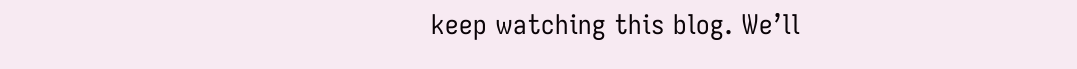keep watching this blog. We’ll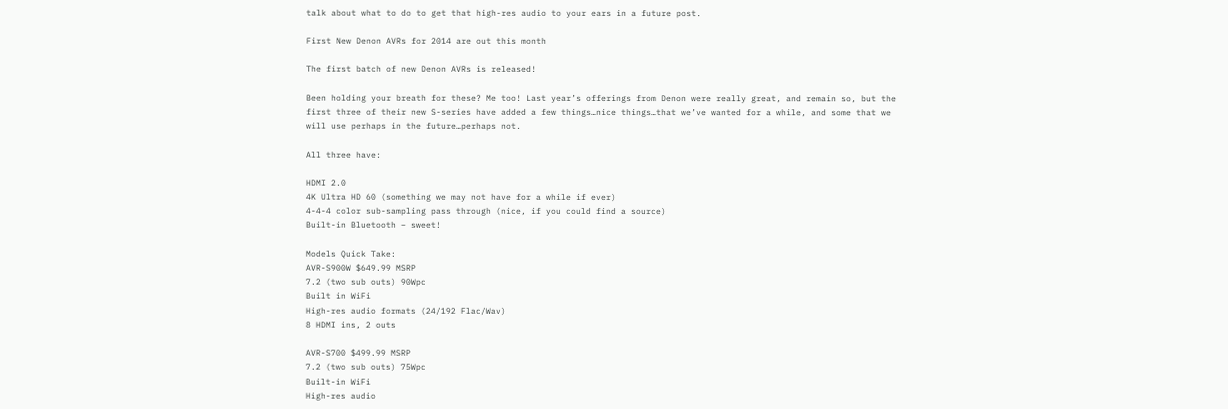talk about what to do to get that high-res audio to your ears in a future post.

First New Denon AVRs for 2014 are out this month

The first batch of new Denon AVRs is released!

Been holding your breath for these? Me too! Last year’s offerings from Denon were really great, and remain so, but the first three of their new S-series have added a few things…nice things…that we’ve wanted for a while, and some that we will use perhaps in the future…perhaps not.

All three have:

HDMI 2.0
4K Ultra HD 60 (something we may not have for a while if ever)
4-4-4 color sub-sampling pass through (nice, if you could find a source)
Built-in Bluetooth – sweet!

Models Quick Take:
AVR-S900W $649.99 MSRP
7.2 (two sub outs) 90Wpc
Built in WiFi
High-res audio formats (24/192 Flac/Wav)
8 HDMI ins, 2 outs

AVR-S700 $499.99 MSRP
7.2 (two sub outs) 75Wpc
Built-in WiFi
High-res audio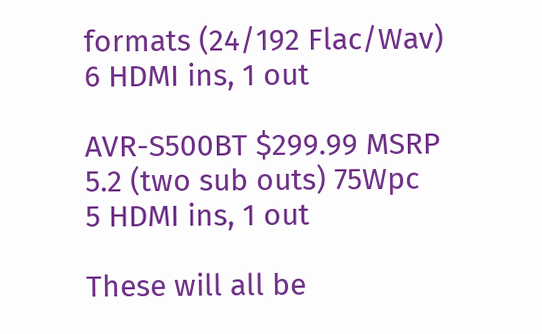formats (24/192 Flac/Wav)
6 HDMI ins, 1 out

AVR-S500BT $299.99 MSRP
5.2 (two sub outs) 75Wpc
5 HDMI ins, 1 out

These will all be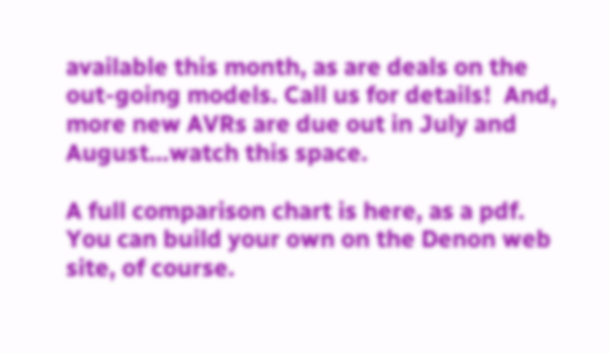available this month, as are deals on the out-going models. Call us for details!  And, more new AVRs are due out in July and August…watch this space.

A full comparison chart is here, as a pdf. You can build your own on the Denon web site, of course.